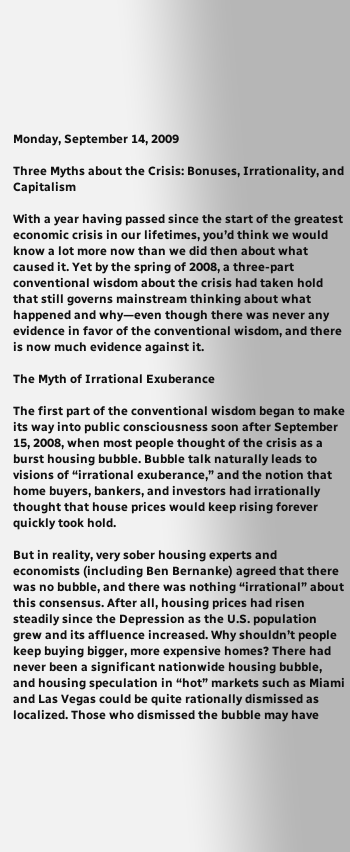Monday, September 14, 2009

Three Myths about the Crisis: Bonuses, Irrationality, and Capitalism

With a year having passed since the start of the greatest economic crisis in our lifetimes, you’d think we would know a lot more now than we did then about what caused it. Yet by the spring of 2008, a three-part conventional wisdom about the crisis had taken hold that still governs mainstream thinking about what happened and why—even though there was never any evidence in favor of the conventional wisdom, and there is now much evidence against it.

The Myth of Irrational Exuberance

The first part of the conventional wisdom began to make its way into public consciousness soon after September 15, 2008, when most people thought of the crisis as a burst housing bubble. Bubble talk naturally leads to visions of “irrational exuberance,” and the notion that home buyers, bankers, and investors had irrationally thought that house prices would keep rising forever quickly took hold.

But in reality, very sober housing experts and economists (including Ben Bernanke) agreed that there was no bubble, and there was nothing “irrational” about this consensus. After all, housing prices had risen steadily since the Depression as the U.S. population grew and its affluence increased. Why shouldn’t people keep buying bigger, more expensive homes? There had never been a significant nationwide housing bubble, and housing speculation in “hot” markets such as Miami and Las Vegas could be quite rationally dismissed as localized. Those who dismissed the bubble may have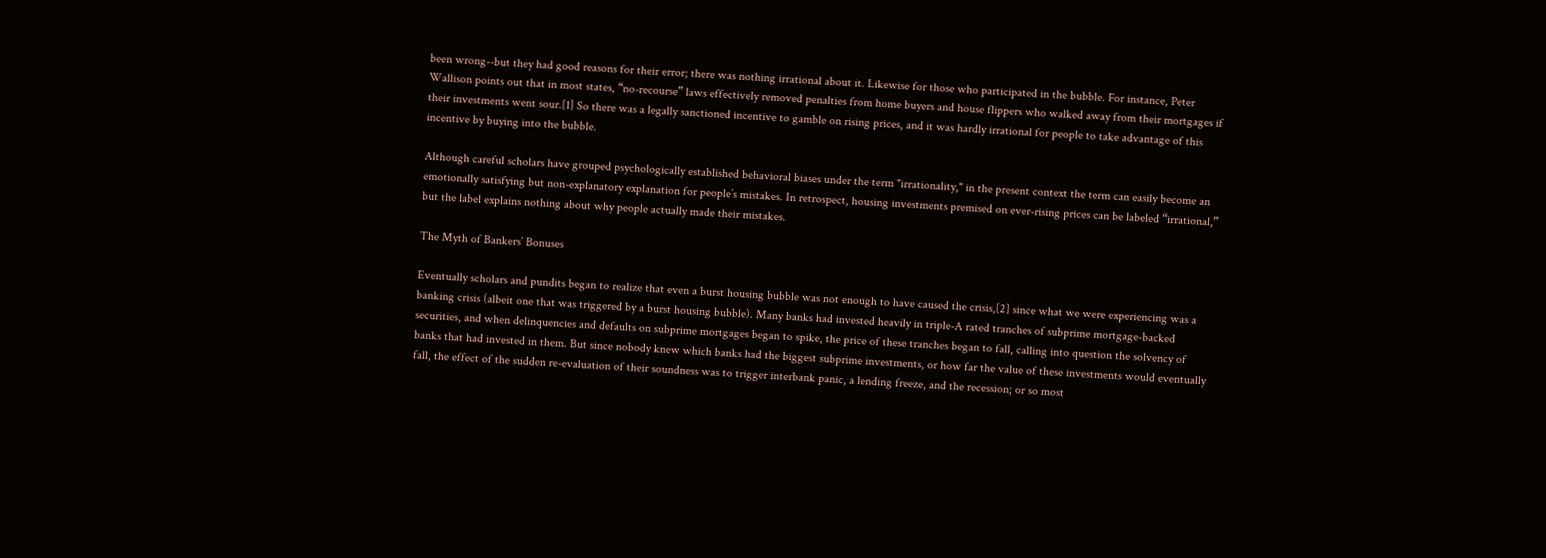been wrong--but they had good reasons for their error; there was nothing irrational about it. Likewise for those who participated in the bubble. For instance, Peter Wallison points out that in most states, “no-recourse” laws effectively removed penalties from home buyers and house flippers who walked away from their mortgages if their investments went sour.[1] So there was a legally sanctioned incentive to gamble on rising prices, and it was hardly irrational for people to take advantage of this incentive by buying into the bubble.

Although careful scholars have grouped psychologically established behavioral biases under the term "irrationality," in the present context the term can easily become an emotionally satisfying but non-explanatory explanation for people’s mistakes. In retrospect, housing investments premised on ever-rising prices can be labeled “irrational,” but the label explains nothing about why people actually made their mistakes.

The Myth of Bankers’ Bonuses

Eventually scholars and pundits began to realize that even a burst housing bubble was not enough to have caused the crisis,[2] since what we were experiencing was a banking crisis (albeit one that was triggered by a burst housing bubble). Many banks had invested heavily in triple-A rated tranches of subprime mortgage-backed securities, and when delinquencies and defaults on subprime mortgages began to spike, the price of these tranches began to fall, calling into question the solvency of banks that had invested in them. But since nobody knew which banks had the biggest subprime investments, or how far the value of these investments would eventually fall, the effect of the sudden re-evaluation of their soundness was to trigger interbank panic, a lending freeze, and the recession; or so most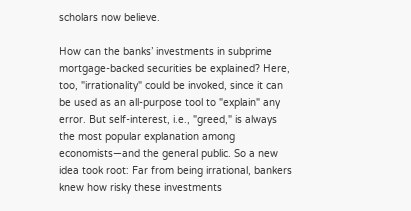scholars now believe.

How can the banks’ investments in subprime mortgage-backed securities be explained? Here, too, "irrationality" could be invoked, since it can be used as an all-purpose tool to "explain" any error. But self-interest, i.e., "greed," is always the most popular explanation among economists—and the general public. So a new idea took root: Far from being irrational, bankers knew how risky these investments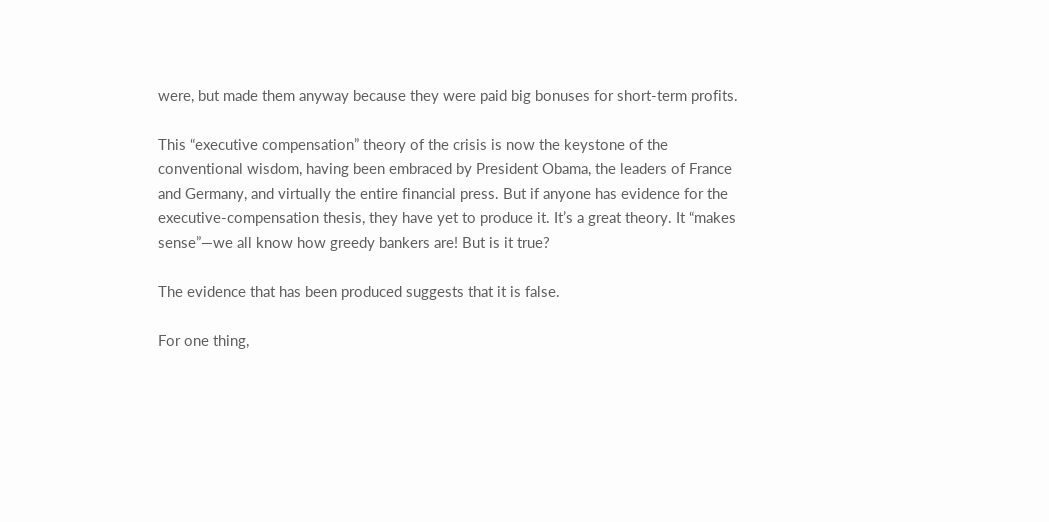were, but made them anyway because they were paid big bonuses for short-term profits.

This “executive compensation” theory of the crisis is now the keystone of the conventional wisdom, having been embraced by President Obama, the leaders of France and Germany, and virtually the entire financial press. But if anyone has evidence for the executive-compensation thesis, they have yet to produce it. It’s a great theory. It “makes sense”—we all know how greedy bankers are! But is it true?

The evidence that has been produced suggests that it is false.

For one thing,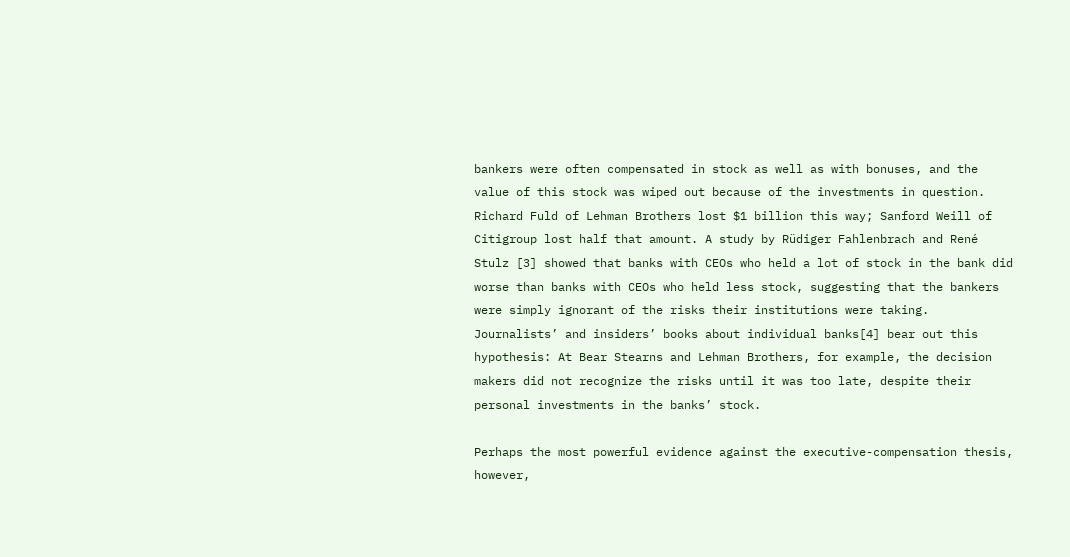bankers were often compensated in stock as well as with bonuses, and the value of this stock was wiped out because of the investments in question. Richard Fuld of Lehman Brothers lost $1 billion this way; Sanford Weill of Citigroup lost half that amount. A study by Rüdiger Fahlenbrach and René Stulz [3] showed that banks with CEOs who held a lot of stock in the bank did worse than banks with CEOs who held less stock, suggesting that the bankers were simply ignorant of the risks their institutions were taking. Journalists’ and insiders’ books about individual banks[4] bear out this hypothesis: At Bear Stearns and Lehman Brothers, for example, the decision makers did not recognize the risks until it was too late, despite their personal investments in the banks’ stock.

Perhaps the most powerful evidence against the executive-compensation thesis, however,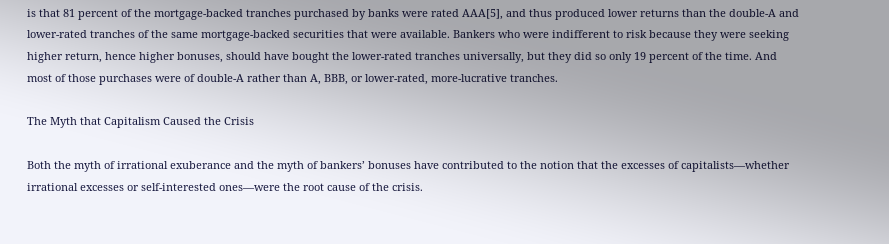is that 81 percent of the mortgage-backed tranches purchased by banks were rated AAA[5], and thus produced lower returns than the double-A and lower-rated tranches of the same mortgage-backed securities that were available. Bankers who were indifferent to risk because they were seeking higher return, hence higher bonuses, should have bought the lower-rated tranches universally, but they did so only 19 percent of the time. And most of those purchases were of double-A rather than A, BBB, or lower-rated, more-lucrative tranches.

The Myth that Capitalism Caused the Crisis

Both the myth of irrational exuberance and the myth of bankers’ bonuses have contributed to the notion that the excesses of capitalists—whether irrational excesses or self-interested ones—were the root cause of the crisis.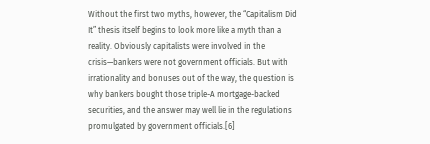Without the first two myths, however, the “Capitalism Did It” thesis itself begins to look more like a myth than a reality. Obviously capitalists were involved in the crisis—bankers were not government officials. But with irrationality and bonuses out of the way, the question is why bankers bought those triple-A mortgage-backed securities, and the answer may well lie in the regulations promulgated by government officials.[6]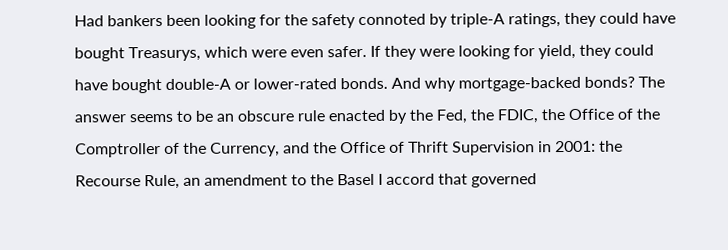Had bankers been looking for the safety connoted by triple-A ratings, they could have bought Treasurys, which were even safer. If they were looking for yield, they could have bought double-A or lower-rated bonds. And why mortgage-backed bonds? The answer seems to be an obscure rule enacted by the Fed, the FDIC, the Office of the Comptroller of the Currency, and the Office of Thrift Supervision in 2001: the Recourse Rule, an amendment to the Basel I accord that governed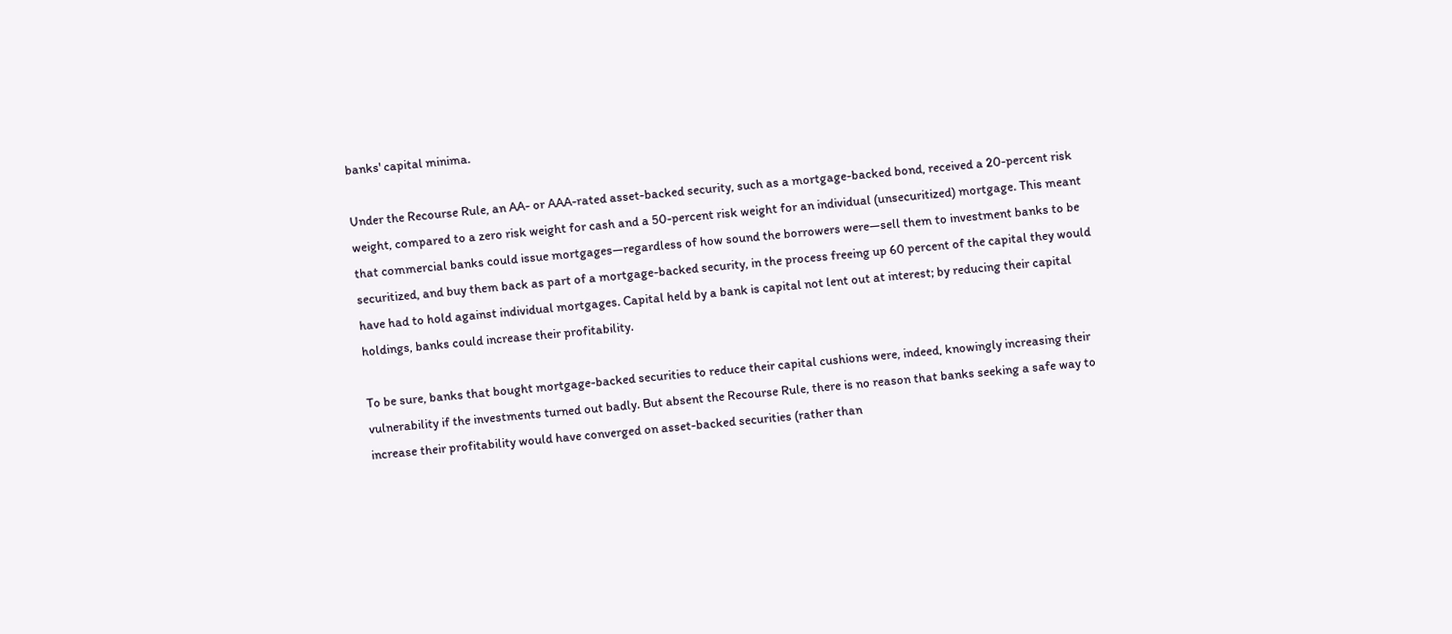banks' capital minima.

Under the Recourse Rule, an AA- or AAA-rated asset-backed security, such as a mortgage-backed bond, received a 20-percent risk weight, compared to a zero risk weight for cash and a 50-percent risk weight for an individual (unsecuritized) mortgage. This meant that commercial banks could issue mortgages—regardless of how sound the borrowers were—sell them to investment banks to be securitized, and buy them back as part of a mortgage-backed security, in the process freeing up 60 percent of the capital they would have had to hold against individual mortgages. Capital held by a bank is capital not lent out at interest; by reducing their capital holdings, banks could increase their profitability.

To be sure, banks that bought mortgage-backed securities to reduce their capital cushions were, indeed, knowingly increasing their vulnerability if the investments turned out badly. But absent the Recourse Rule, there is no reason that banks seeking a safe way to increase their profitability would have converged on asset-backed securities (rather than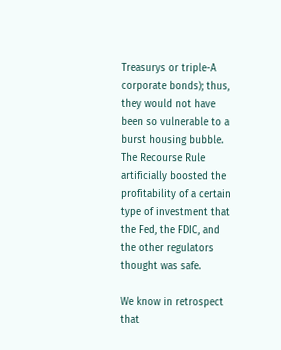Treasurys or triple-A corporate bonds); thus, they would not have been so vulnerable to a burst housing bubble. The Recourse Rule artificially boosted the profitability of a certain type of investment that the Fed, the FDIC, and the other regulators thought was safe.

We know in retrospect that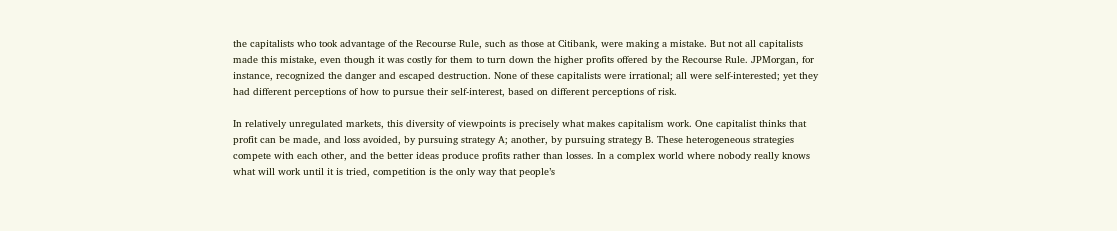the capitalists who took advantage of the Recourse Rule, such as those at Citibank, were making a mistake. But not all capitalists made this mistake, even though it was costly for them to turn down the higher profits offered by the Recourse Rule. JPMorgan, for instance, recognized the danger and escaped destruction. None of these capitalists were irrational; all were self-interested; yet they had different perceptions of how to pursue their self-interest, based on different perceptions of risk.

In relatively unregulated markets, this diversity of viewpoints is precisely what makes capitalism work. One capitalist thinks that profit can be made, and loss avoided, by pursuing strategy A; another, by pursuing strategy B. These heterogeneous strategies compete with each other, and the better ideas produce profits rather than losses. In a complex world where nobody really knows what will work until it is tried, competition is the only way that people’s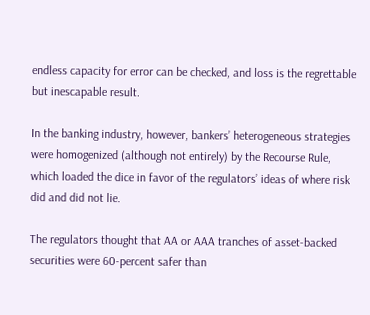endless capacity for error can be checked, and loss is the regrettable but inescapable result.

In the banking industry, however, bankers’ heterogeneous strategies were homogenized (although not entirely) by the Recourse Rule, which loaded the dice in favor of the regulators’ ideas of where risk did and did not lie.

The regulators thought that AA or AAA tranches of asset-backed securities were 60-percent safer than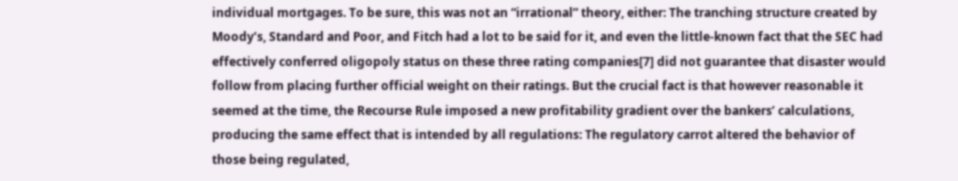individual mortgages. To be sure, this was not an “irrational” theory, either: The tranching structure created by Moody’s, Standard and Poor, and Fitch had a lot to be said for it, and even the little-known fact that the SEC had effectively conferred oligopoly status on these three rating companies[7] did not guarantee that disaster would follow from placing further official weight on their ratings. But the crucial fact is that however reasonable it seemed at the time, the Recourse Rule imposed a new profitability gradient over the bankers’ calculations, producing the same effect that is intended by all regulations: The regulatory carrot altered the behavior of those being regulated,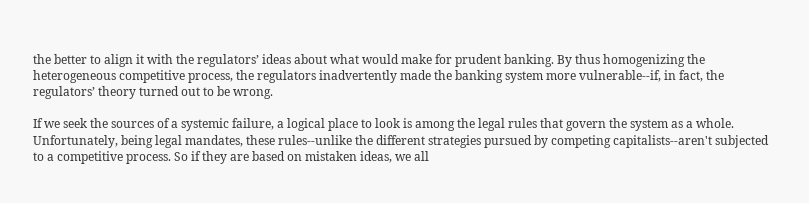the better to align it with the regulators’ ideas about what would make for prudent banking. By thus homogenizing the heterogeneous competitive process, the regulators inadvertently made the banking system more vulnerable--if, in fact, the regulators’ theory turned out to be wrong.

If we seek the sources of a systemic failure, a logical place to look is among the legal rules that govern the system as a whole. Unfortunately, being legal mandates, these rules--unlike the different strategies pursued by competing capitalists--aren't subjected to a competitive process. So if they are based on mistaken ideas, we all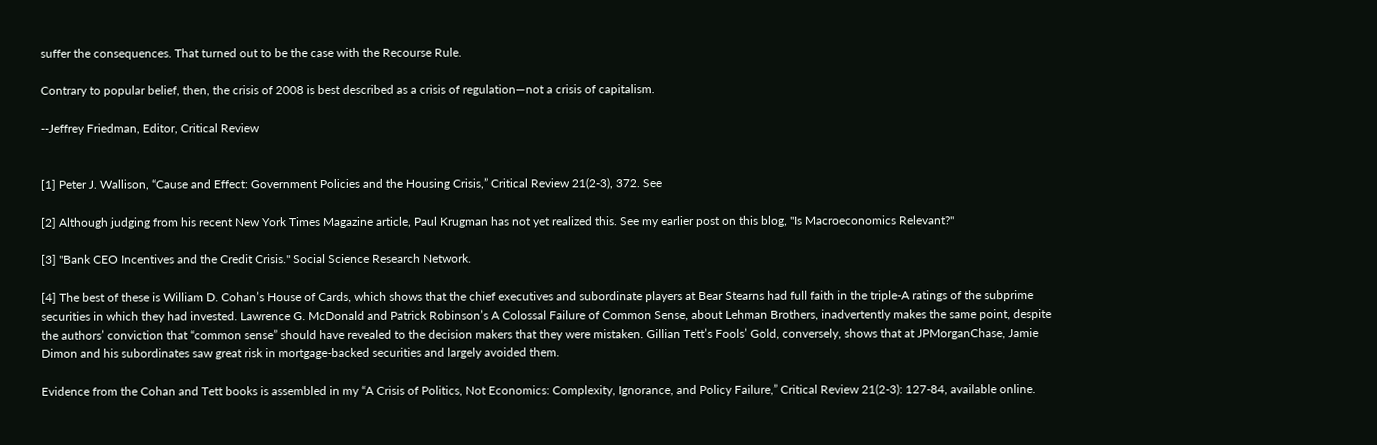suffer the consequences. That turned out to be the case with the Recourse Rule.

Contrary to popular belief, then, the crisis of 2008 is best described as a crisis of regulation—not a crisis of capitalism.

--Jeffrey Friedman, Editor, Critical Review


[1] Peter J. Wallison, “Cause and Effect: Government Policies and the Housing Crisis,” Critical Review 21(2-3), 372. See

[2] Although judging from his recent New York Times Magazine article, Paul Krugman has not yet realized this. See my earlier post on this blog, "Is Macroeconomics Relevant?"

[3] "Bank CEO Incentives and the Credit Crisis." Social Science Research Network.

[4] The best of these is William D. Cohan’s House of Cards, which shows that the chief executives and subordinate players at Bear Stearns had full faith in the triple-A ratings of the subprime securities in which they had invested. Lawrence G. McDonald and Patrick Robinson’s A Colossal Failure of Common Sense, about Lehman Brothers, inadvertently makes the same point, despite the authors’ conviction that “common sense” should have revealed to the decision makers that they were mistaken. Gillian Tett’s Fools’ Gold, conversely, shows that at JPMorganChase, Jamie Dimon and his subordinates saw great risk in mortgage-backed securities and largely avoided them.

Evidence from the Cohan and Tett books is assembled in my “A Crisis of Politics, Not Economics: Complexity, Ignorance, and Policy Failure,” Critical Review 21(2-3): 127-84, available online.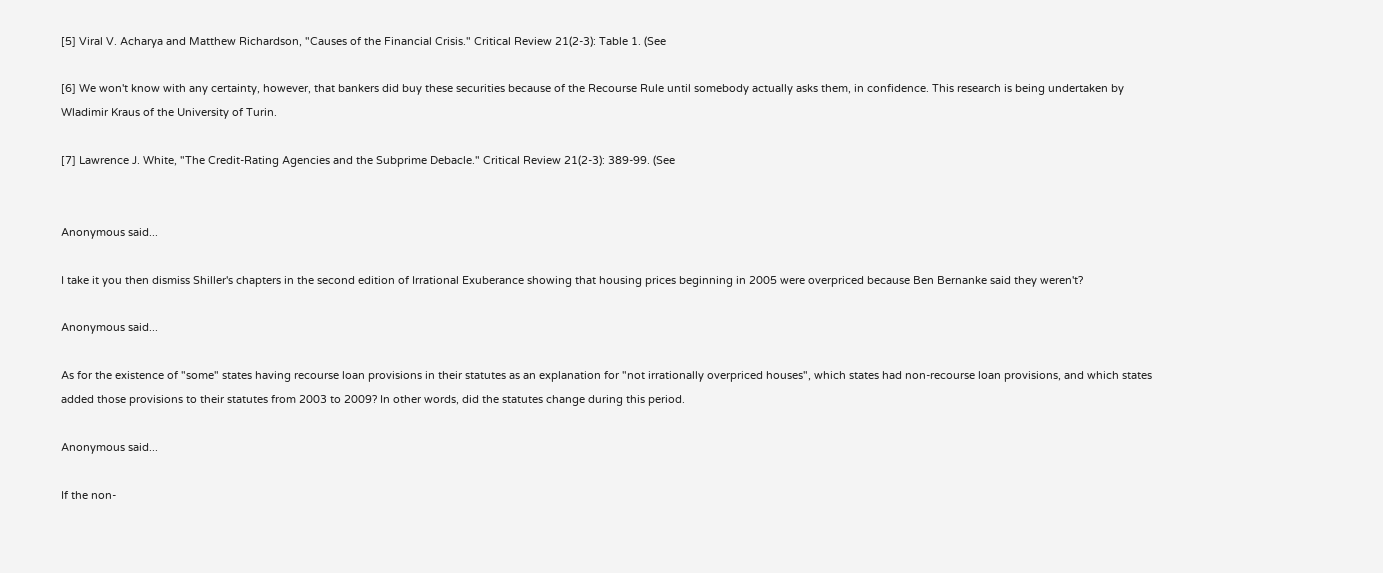[5] Viral V. Acharya and Matthew Richardson, "Causes of the Financial Crisis." Critical Review 21(2-3): Table 1. (See

[6] We won't know with any certainty, however, that bankers did buy these securities because of the Recourse Rule until somebody actually asks them, in confidence. This research is being undertaken by Wladimir Kraus of the University of Turin.

[7] Lawrence J. White, "The Credit-Rating Agencies and the Subprime Debacle." Critical Review 21(2-3): 389-99. (See


Anonymous said...

I take it you then dismiss Shiller's chapters in the second edition of Irrational Exuberance showing that housing prices beginning in 2005 were overpriced because Ben Bernanke said they weren't?

Anonymous said...

As for the existence of "some" states having recourse loan provisions in their statutes as an explanation for "not irrationally overpriced houses", which states had non-recourse loan provisions, and which states added those provisions to their statutes from 2003 to 2009? In other words, did the statutes change during this period.

Anonymous said...

If the non-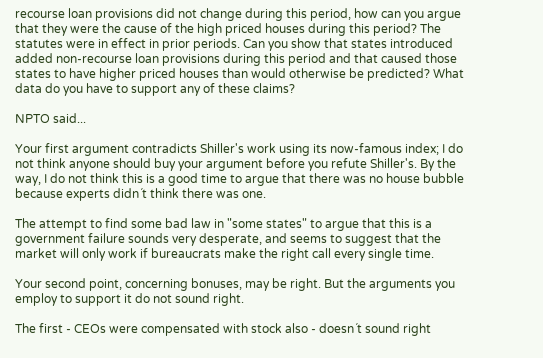recourse loan provisions did not change during this period, how can you argue that they were the cause of the high priced houses during this period? The statutes were in effect in prior periods. Can you show that states introduced added non-recourse loan provisions during this period and that caused those states to have higher priced houses than would otherwise be predicted? What data do you have to support any of these claims?

NPTO said...

Your first argument contradicts Shiller's work using its now-famous index; I do not think anyone should buy your argument before you refute Shiller's. By the way, I do not think this is a good time to argue that there was no house bubble because experts didn´t think there was one.

The attempt to find some bad law in "some states" to argue that this is a government failure sounds very desperate, and seems to suggest that the market will only work if bureaucrats make the right call every single time.

Your second point, concerning bonuses, may be right. But the arguments you employ to support it do not sound right.

The first - CEOs were compensated with stock also - doesn´t sound right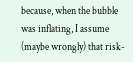because, when the bubble was inflating, I assume (maybe wrongly) that risk-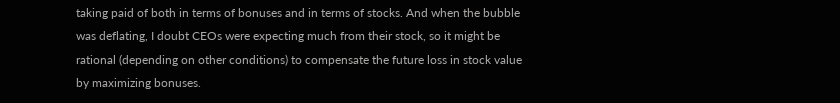taking paid of both in terms of bonuses and in terms of stocks. And when the bubble was deflating, I doubt CEOs were expecting much from their stock, so it might be rational (depending on other conditions) to compensate the future loss in stock value by maximizing bonuses.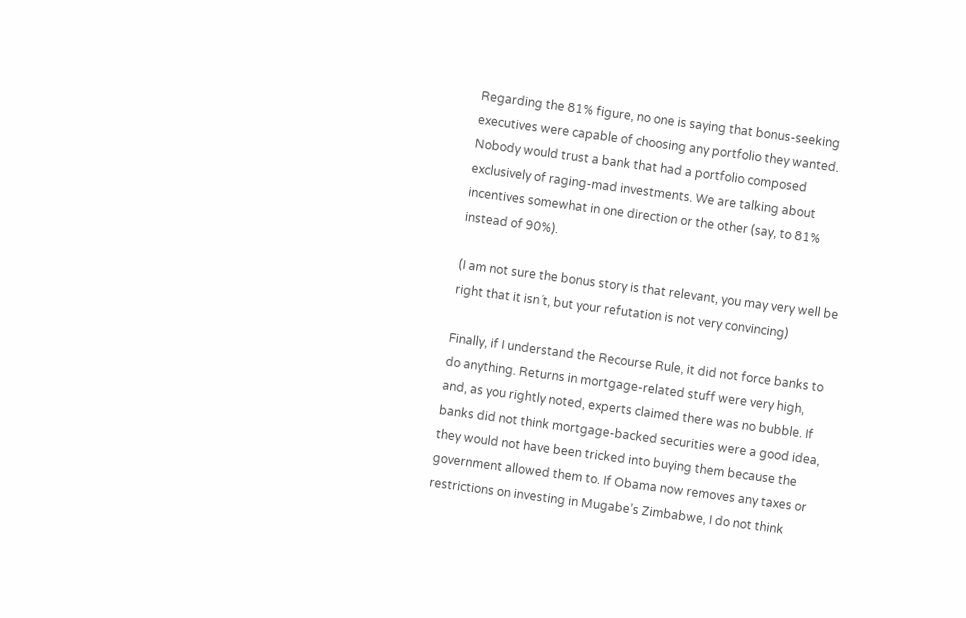Regarding the 81% figure, no one is saying that bonus-seeking executives were capable of choosing any portfolio they wanted. Nobody would trust a bank that had a portfolio composed exclusively of raging-mad investments. We are talking about incentives somewhat in one direction or the other (say, to 81% instead of 90%).

(I am not sure the bonus story is that relevant, you may very well be right that it isn´t, but your refutation is not very convincing)

Finally, if I understand the Recourse Rule, it did not force banks to do anything. Returns in mortgage-related stuff were very high, and, as you rightly noted, experts claimed there was no bubble. If banks did not think mortgage-backed securities were a good idea, they would not have been tricked into buying them because the government allowed them to. If Obama now removes any taxes or restrictions on investing in Mugabe’s Zimbabwe, I do not think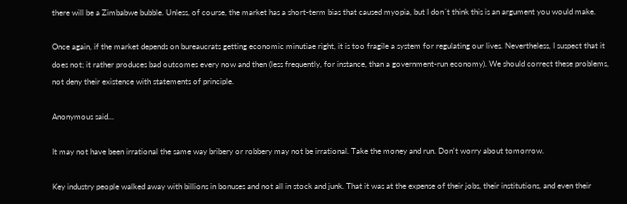there will be a Zimbabwe bubble. Unless, of course, the market has a short-term bias that caused myopia, but I don´t think this is an argument you would make.

Once again, if the market depends on bureaucrats getting economic minutiae right, it is too fragile a system for regulating our lives. Nevertheless, I suspect that it does not; it rather produces bad outcomes every now and then (less frequently, for instance, than a government-run economy). We should correct these problems, not deny their existence with statements of principle.

Anonymous said...

It may not have been irrational the same way bribery or robbery may not be irrational. Take the money and run. Don't worry about tomorrow.

Key industry people walked away with billions in bonuses and not all in stock and junk. That it was at the expense of their jobs, their institutions, and even their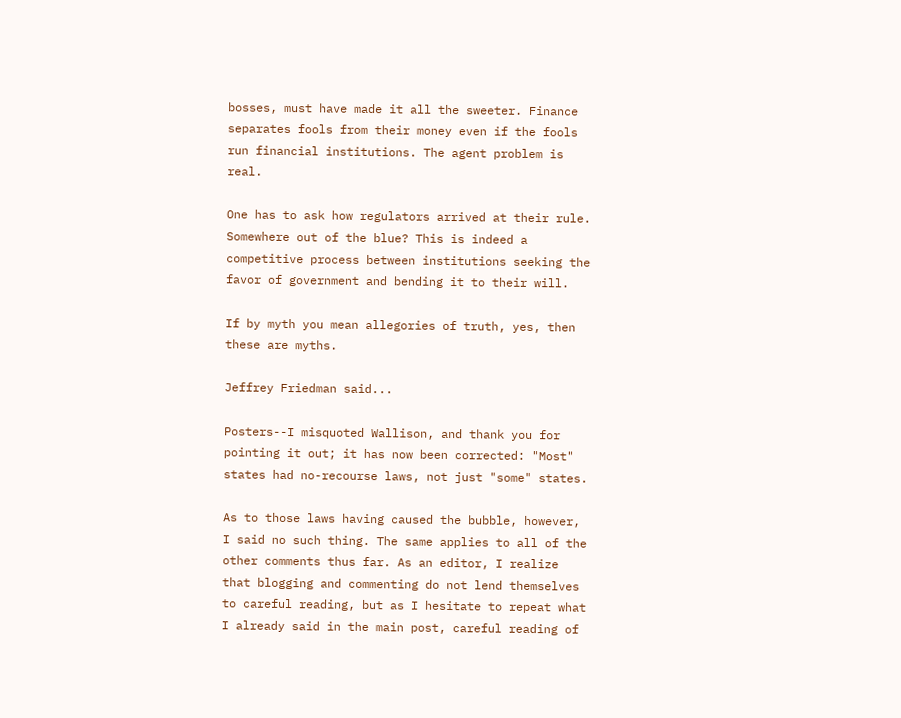bosses, must have made it all the sweeter. Finance separates fools from their money even if the fools run financial institutions. The agent problem is real.

One has to ask how regulators arrived at their rule. Somewhere out of the blue? This is indeed a competitive process between institutions seeking the favor of government and bending it to their will.

If by myth you mean allegories of truth, yes, then these are myths.

Jeffrey Friedman said...

Posters--I misquoted Wallison, and thank you for pointing it out; it has now been corrected: "Most" states had no-recourse laws, not just "some" states.

As to those laws having caused the bubble, however, I said no such thing. The same applies to all of the other comments thus far. As an editor, I realize that blogging and commenting do not lend themselves to careful reading, but as I hesitate to repeat what I already said in the main post, careful reading of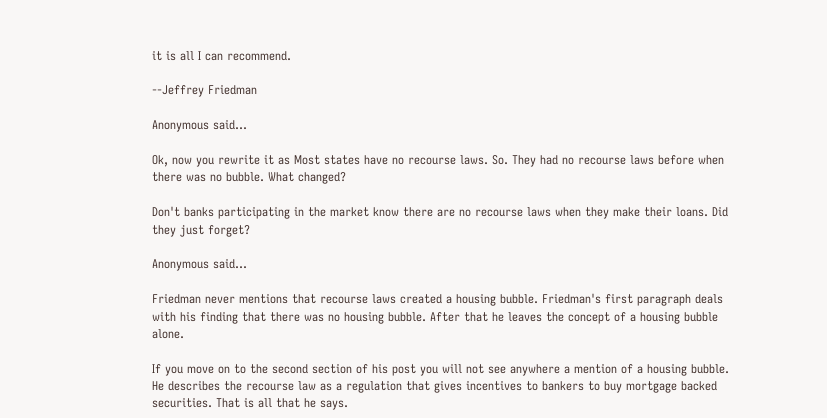it is all I can recommend.

--Jeffrey Friedman

Anonymous said...

Ok, now you rewrite it as Most states have no recourse laws. So. They had no recourse laws before when there was no bubble. What changed?

Don't banks participating in the market know there are no recourse laws when they make their loans. Did they just forget?

Anonymous said...

Friedman never mentions that recourse laws created a housing bubble. Friedman's first paragraph deals with his finding that there was no housing bubble. After that he leaves the concept of a housing bubble alone.

If you move on to the second section of his post you will not see anywhere a mention of a housing bubble. He describes the recourse law as a regulation that gives incentives to bankers to buy mortgage backed securities. That is all that he says.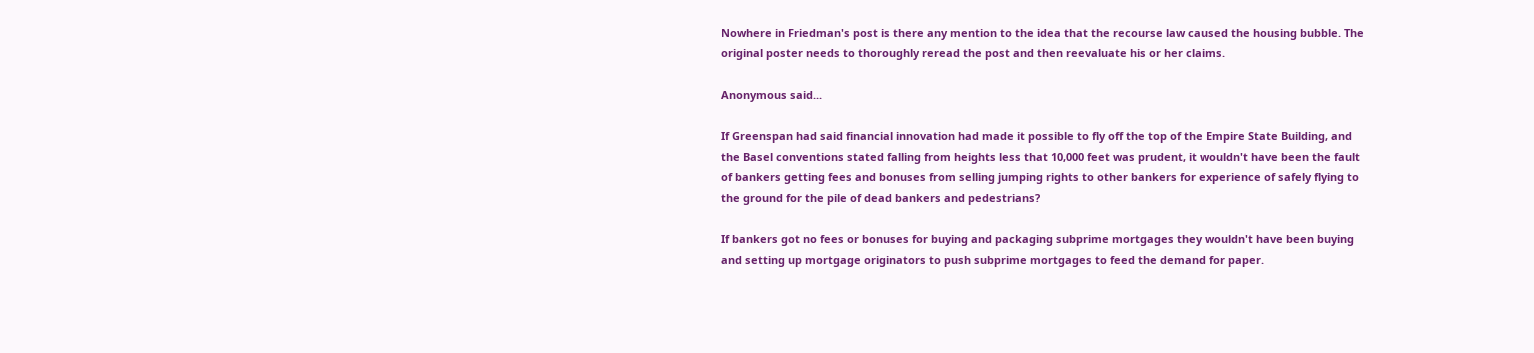Nowhere in Friedman's post is there any mention to the idea that the recourse law caused the housing bubble. The original poster needs to thoroughly reread the post and then reevaluate his or her claims.

Anonymous said...

If Greenspan had said financial innovation had made it possible to fly off the top of the Empire State Building, and the Basel conventions stated falling from heights less that 10,000 feet was prudent, it wouldn't have been the fault of bankers getting fees and bonuses from selling jumping rights to other bankers for experience of safely flying to the ground for the pile of dead bankers and pedestrians?

If bankers got no fees or bonuses for buying and packaging subprime mortgages they wouldn't have been buying and setting up mortgage originators to push subprime mortgages to feed the demand for paper.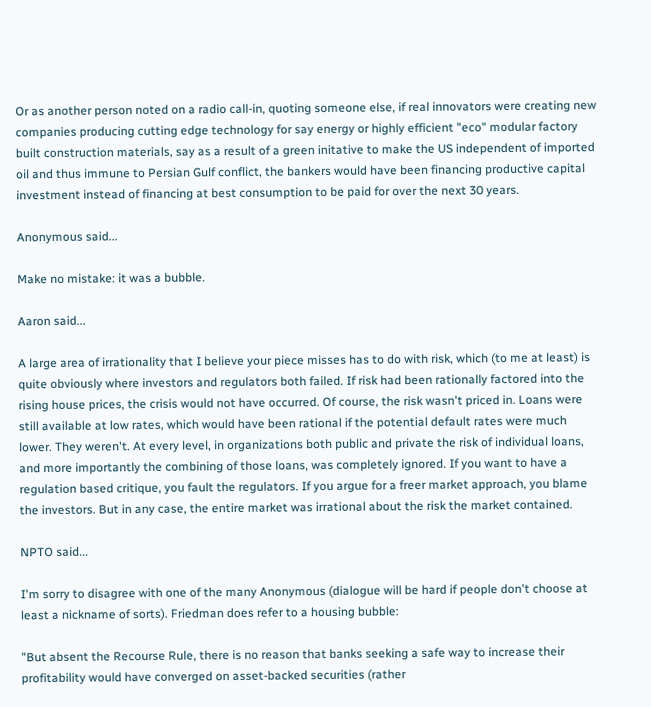Or as another person noted on a radio call-in, quoting someone else, if real innovators were creating new companies producing cutting edge technology for say energy or highly efficient "eco" modular factory built construction materials, say as a result of a green initative to make the US independent of imported oil and thus immune to Persian Gulf conflict, the bankers would have been financing productive capital investment instead of financing at best consumption to be paid for over the next 30 years.

Anonymous said...

Make no mistake: it was a bubble.

Aaron said...

A large area of irrationality that I believe your piece misses has to do with risk, which (to me at least) is quite obviously where investors and regulators both failed. If risk had been rationally factored into the rising house prices, the crisis would not have occurred. Of course, the risk wasn't priced in. Loans were still available at low rates, which would have been rational if the potential default rates were much lower. They weren't. At every level, in organizations both public and private the risk of individual loans, and more importantly the combining of those loans, was completely ignored. If you want to have a regulation based critique, you fault the regulators. If you argue for a freer market approach, you blame the investors. But in any case, the entire market was irrational about the risk the market contained.

NPTO said...

I'm sorry to disagree with one of the many Anonymous (dialogue will be hard if people don't choose at least a nickname of sorts). Friedman does refer to a housing bubble:

"But absent the Recourse Rule, there is no reason that banks seeking a safe way to increase their profitability would have converged on asset-backed securities (rather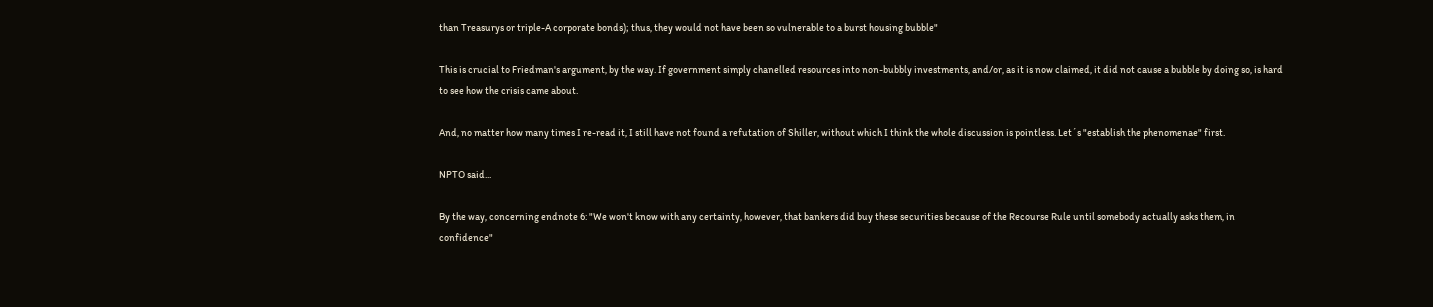than Treasurys or triple-A corporate bonds); thus, they would not have been so vulnerable to a burst housing bubble"

This is crucial to Friedman's argument, by the way. If government simply chanelled resources into non-bubbly investments, and/or, as it is now claimed, it did not cause a bubble by doing so, is hard to see how the crisis came about.

And, no matter how many times I re-read it, I still have not found a refutation of Shiller, without which I think the whole discussion is pointless. Let´s "establish the phenomenae" first.

NPTO said...

By the way, concerning endnote 6: "We won't know with any certainty, however, that bankers did buy these securities because of the Recourse Rule until somebody actually asks them, in confidence"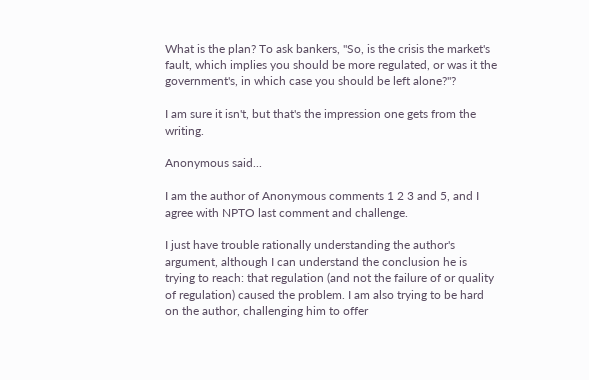What is the plan? To ask bankers, "So, is the crisis the market's fault, which implies you should be more regulated, or was it the government's, in which case you should be left alone?"?

I am sure it isn't, but that's the impression one gets from the writing.

Anonymous said...

I am the author of Anonymous comments 1 2 3 and 5, and I agree with NPTO last comment and challenge.

I just have trouble rationally understanding the author's argument, although I can understand the conclusion he is trying to reach: that regulation (and not the failure of or quality of regulation) caused the problem. I am also trying to be hard on the author, challenging him to offer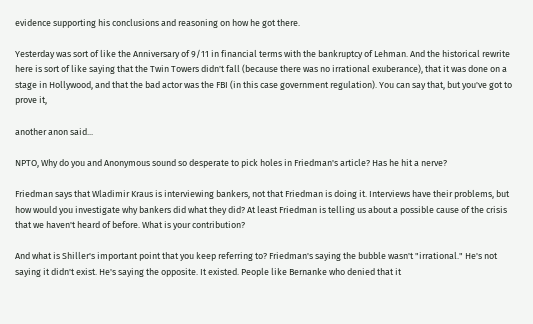evidence supporting his conclusions and reasoning on how he got there.

Yesterday was sort of like the Anniversary of 9/11 in financial terms with the bankruptcy of Lehman. And the historical rewrite here is sort of like saying that the Twin Towers didn't fall (because there was no irrational exuberance), that it was done on a stage in Hollywood, and that the bad actor was the FBI (in this case government regulation). You can say that, but you've got to prove it,

another anon said...

NPTO, Why do you and Anonymous sound so desperate to pick holes in Friedman's article? Has he hit a nerve?

Friedman says that Wladimir Kraus is interviewing bankers, not that Friedman is doing it. Interviews have their problems, but how would you investigate why bankers did what they did? At least Friedman is telling us about a possible cause of the crisis that we haven't heard of before. What is your contribution?

And what is Shiller's important point that you keep referring to? Friedman's saying the bubble wasn't "irrational." He's not saying it didn't exist. He's saying the opposite. It existed. People like Bernanke who denied that it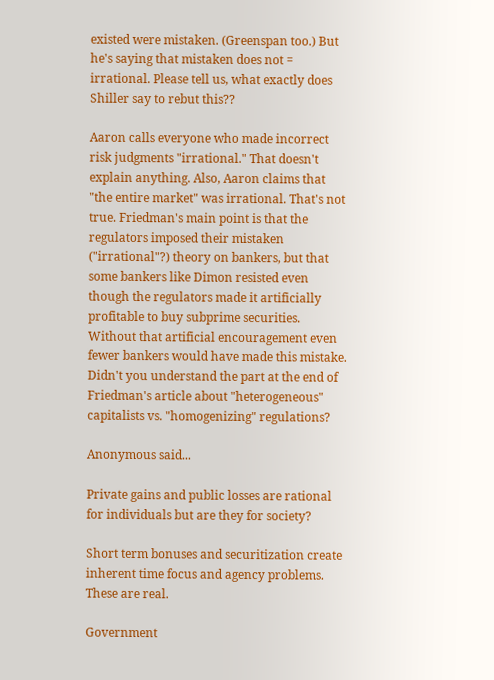existed were mistaken. (Greenspan too.) But he's saying that mistaken does not = irrational. Please tell us, what exactly does Shiller say to rebut this??

Aaron calls everyone who made incorrect risk judgments "irrational." That doesn't explain anything. Also, Aaron claims that "the entire market" was irrational. That's not true. Friedman's main point is that the regulators imposed their mistaken ("irrational"?) theory on bankers, but that some bankers like Dimon resisted even though the regulators made it artificially profitable to buy subprime securities. Without that artificial encouragement even fewer bankers would have made this mistake. Didn't you understand the part at the end of Friedman's article about "heterogeneous" capitalists vs. "homogenizing" regulations?

Anonymous said...

Private gains and public losses are rational for individuals but are they for society?

Short term bonuses and securitization create inherent time focus and agency problems. These are real.

Government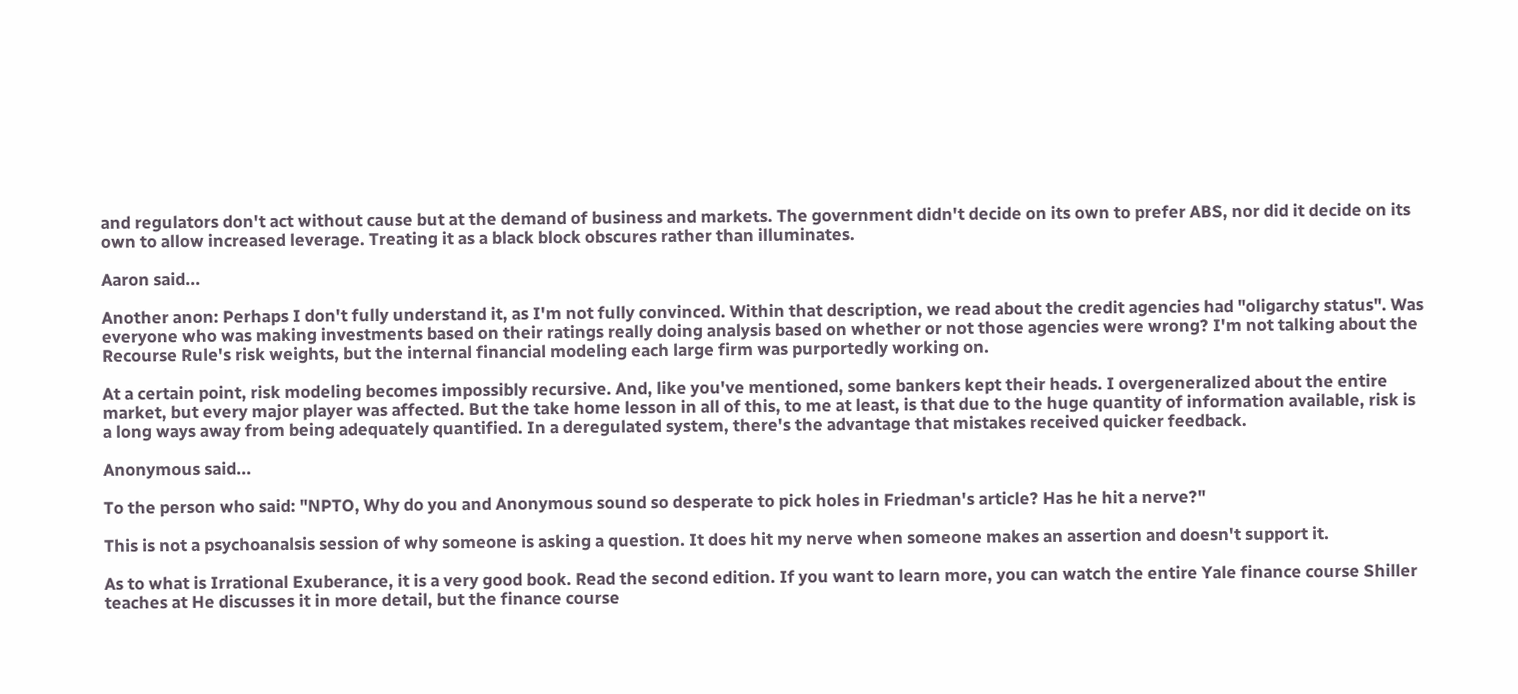and regulators don't act without cause but at the demand of business and markets. The government didn't decide on its own to prefer ABS, nor did it decide on its own to allow increased leverage. Treating it as a black block obscures rather than illuminates.

Aaron said...

Another anon: Perhaps I don't fully understand it, as I'm not fully convinced. Within that description, we read about the credit agencies had "oligarchy status". Was everyone who was making investments based on their ratings really doing analysis based on whether or not those agencies were wrong? I'm not talking about the Recourse Rule's risk weights, but the internal financial modeling each large firm was purportedly working on.

At a certain point, risk modeling becomes impossibly recursive. And, like you've mentioned, some bankers kept their heads. I overgeneralized about the entire market, but every major player was affected. But the take home lesson in all of this, to me at least, is that due to the huge quantity of information available, risk is a long ways away from being adequately quantified. In a deregulated system, there's the advantage that mistakes received quicker feedback.

Anonymous said...

To the person who said: "NPTO, Why do you and Anonymous sound so desperate to pick holes in Friedman's article? Has he hit a nerve?"

This is not a psychoanalsis session of why someone is asking a question. It does hit my nerve when someone makes an assertion and doesn't support it.

As to what is Irrational Exuberance, it is a very good book. Read the second edition. If you want to learn more, you can watch the entire Yale finance course Shiller teaches at He discusses it in more detail, but the finance course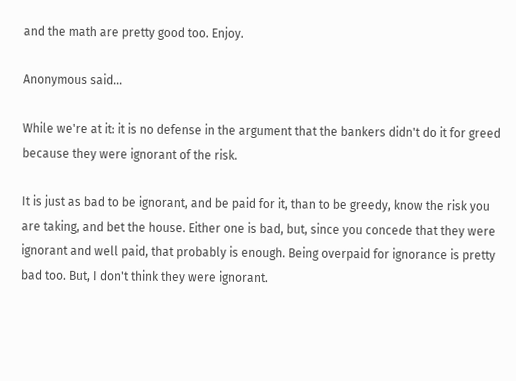and the math are pretty good too. Enjoy.

Anonymous said...

While we're at it: it is no defense in the argument that the bankers didn't do it for greed because they were ignorant of the risk.

It is just as bad to be ignorant, and be paid for it, than to be greedy, know the risk you are taking, and bet the house. Either one is bad, but, since you concede that they were ignorant and well paid, that probably is enough. Being overpaid for ignorance is pretty bad too. But, I don't think they were ignorant.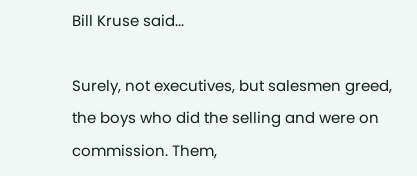Bill Kruse said...

Surely, not executives, but salesmen greed, the boys who did the selling and were on commission. Them,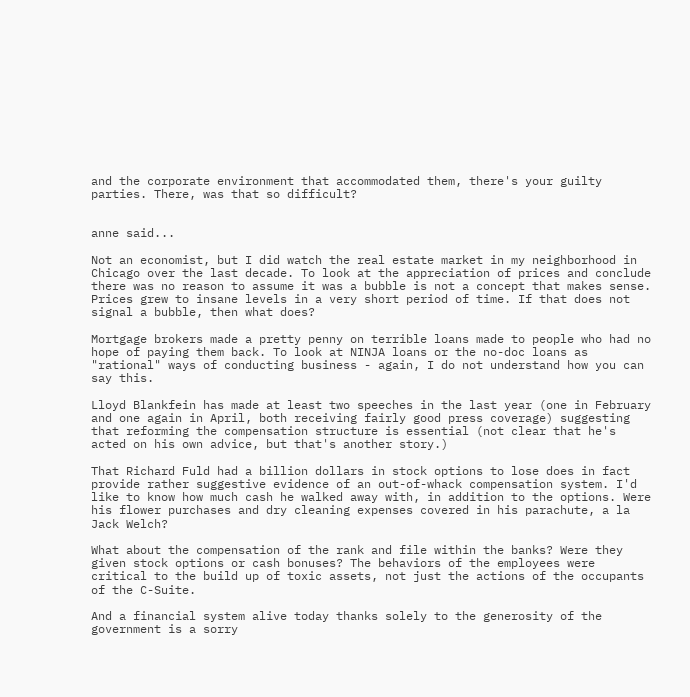and the corporate environment that accommodated them, there's your guilty parties. There, was that so difficult?


anne said...

Not an economist, but I did watch the real estate market in my neighborhood in Chicago over the last decade. To look at the appreciation of prices and conclude there was no reason to assume it was a bubble is not a concept that makes sense. Prices grew to insane levels in a very short period of time. If that does not signal a bubble, then what does?

Mortgage brokers made a pretty penny on terrible loans made to people who had no hope of paying them back. To look at NINJA loans or the no-doc loans as "rational" ways of conducting business - again, I do not understand how you can say this.

Lloyd Blankfein has made at least two speeches in the last year (one in February and one again in April, both receiving fairly good press coverage) suggesting that reforming the compensation structure is essential (not clear that he's acted on his own advice, but that's another story.)

That Richard Fuld had a billion dollars in stock options to lose does in fact provide rather suggestive evidence of an out-of-whack compensation system. I'd like to know how much cash he walked away with, in addition to the options. Were his flower purchases and dry cleaning expenses covered in his parachute, a la Jack Welch?

What about the compensation of the rank and file within the banks? Were they given stock options or cash bonuses? The behaviors of the employees were critical to the build up of toxic assets, not just the actions of the occupants of the C-Suite.

And a financial system alive today thanks solely to the generosity of the government is a sorry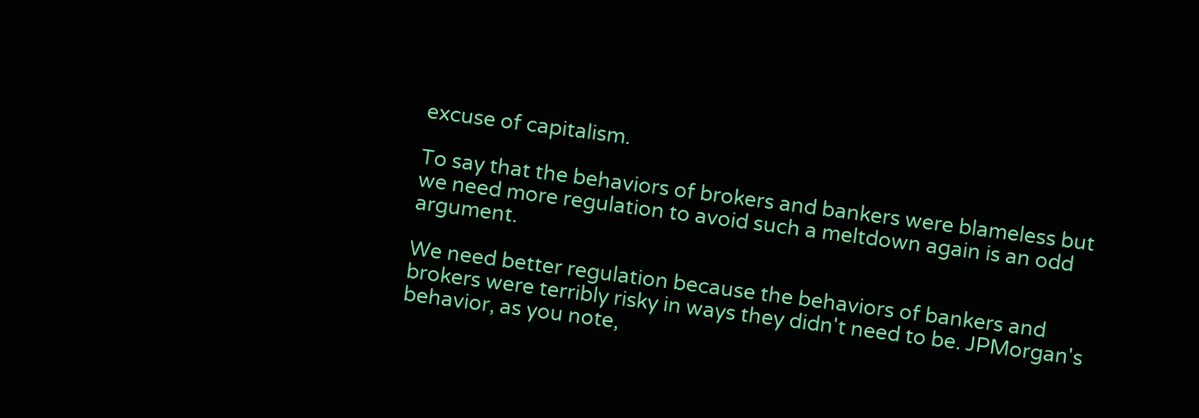excuse of capitalism.

To say that the behaviors of brokers and bankers were blameless but we need more regulation to avoid such a meltdown again is an odd argument.

We need better regulation because the behaviors of bankers and brokers were terribly risky in ways they didn't need to be. JPMorgan's behavior, as you note,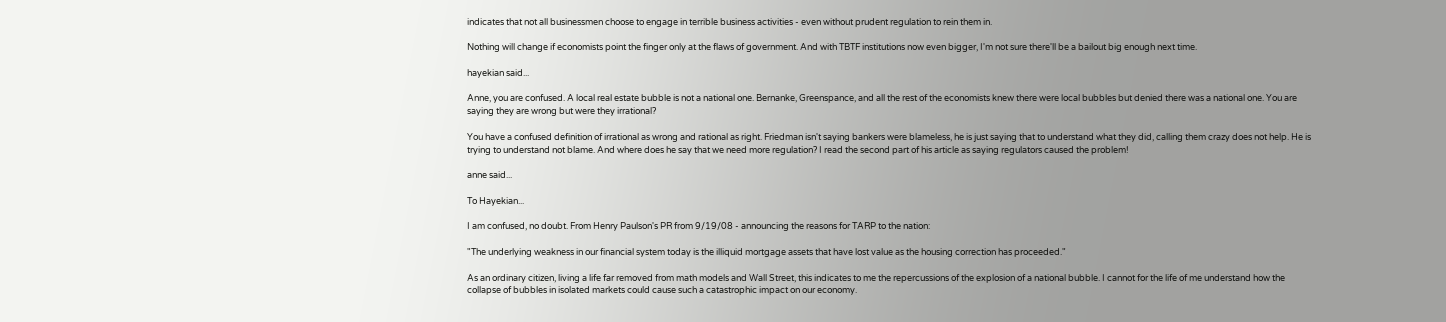indicates that not all businessmen choose to engage in terrible business activities - even without prudent regulation to rein them in.

Nothing will change if economists point the finger only at the flaws of government. And with TBTF institutions now even bigger, I'm not sure there'll be a bailout big enough next time.

hayekian said...

Anne, you are confused. A local real estate bubble is not a national one. Bernanke, Greenspance, and all the rest of the economists knew there were local bubbles but denied there was a national one. You are saying they are wrong but were they irrational?

You have a confused definition of irrational as wrong and rational as right. Friedman isn't saying bankers were blameless, he is just saying that to understand what they did, calling them crazy does not help. He is trying to understand not blame. And where does he say that we need more regulation? I read the second part of his article as saying regulators caused the problem!

anne said...

To Hayekian...

I am confused, no doubt. From Henry Paulson's PR from 9/19/08 - announcing the reasons for TARP to the nation:

"The underlying weakness in our financial system today is the illiquid mortgage assets that have lost value as the housing correction has proceeded."

As an ordinary citizen, living a life far removed from math models and Wall Street, this indicates to me the repercussions of the explosion of a national bubble. I cannot for the life of me understand how the collapse of bubbles in isolated markets could cause such a catastrophic impact on our economy.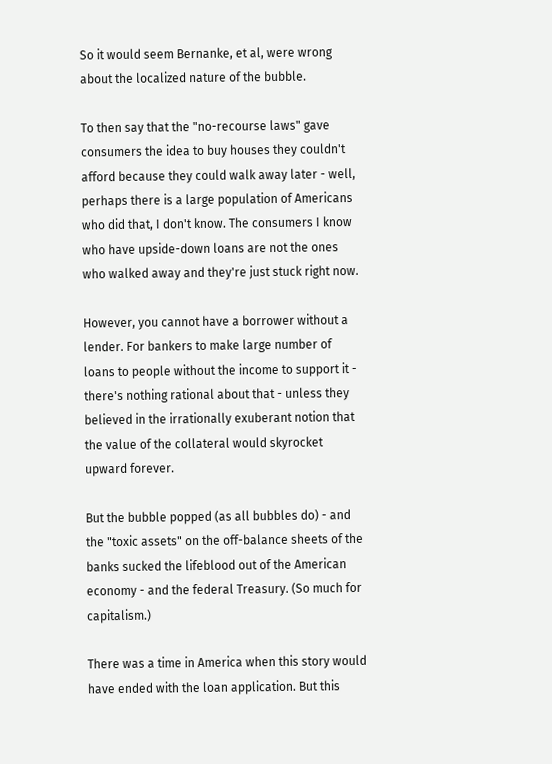So it would seem Bernanke, et al, were wrong about the localized nature of the bubble.

To then say that the "no-recourse laws" gave consumers the idea to buy houses they couldn't afford because they could walk away later - well, perhaps there is a large population of Americans who did that, I don't know. The consumers I know who have upside-down loans are not the ones who walked away and they're just stuck right now.

However, you cannot have a borrower without a lender. For bankers to make large number of loans to people without the income to support it - there's nothing rational about that - unless they believed in the irrationally exuberant notion that the value of the collateral would skyrocket upward forever.

But the bubble popped (as all bubbles do) - and the "toxic assets" on the off-balance sheets of the banks sucked the lifeblood out of the American economy - and the federal Treasury. (So much for capitalism.)

There was a time in America when this story would have ended with the loan application. But this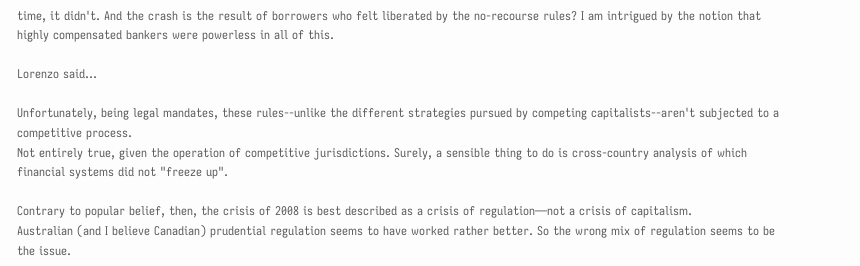time, it didn't. And the crash is the result of borrowers who felt liberated by the no-recourse rules? I am intrigued by the notion that highly compensated bankers were powerless in all of this.

Lorenzo said...

Unfortunately, being legal mandates, these rules--unlike the different strategies pursued by competing capitalists--aren't subjected to a competitive process.
Not entirely true, given the operation of competitive jurisdictions. Surely, a sensible thing to do is cross-country analysis of which financial systems did not "freeze up".

Contrary to popular belief, then, the crisis of 2008 is best described as a crisis of regulation—not a crisis of capitalism.
Australian (and I believe Canadian) prudential regulation seems to have worked rather better. So the wrong mix of regulation seems to be the issue.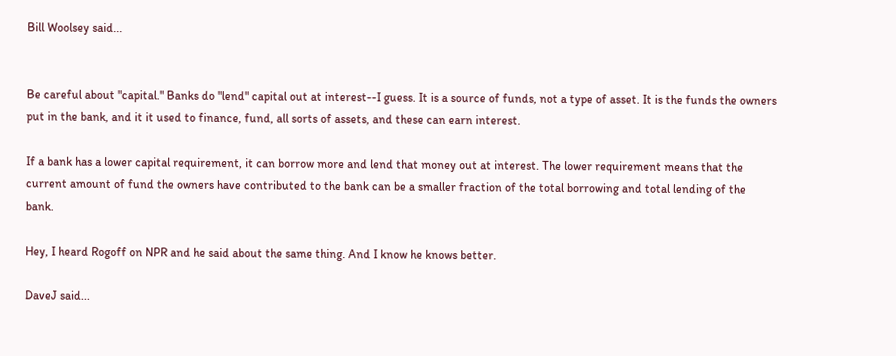Bill Woolsey said...


Be careful about "capital." Banks do "lend" capital out at interest--I guess. It is a source of funds, not a type of asset. It is the funds the owners put in the bank, and it it used to finance, fund, all sorts of assets, and these can earn interest.

If a bank has a lower capital requirement, it can borrow more and lend that money out at interest. The lower requirement means that the current amount of fund the owners have contributed to the bank can be a smaller fraction of the total borrowing and total lending of the bank.

Hey, I heard Rogoff on NPR and he said about the same thing. And I know he knows better.

DaveJ said...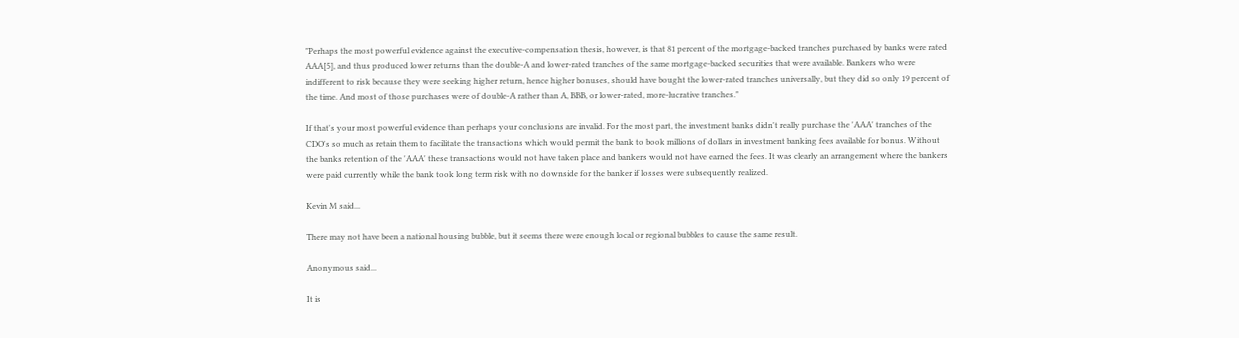"Perhaps the most powerful evidence against the executive-compensation thesis, however, is that 81 percent of the mortgage-backed tranches purchased by banks were rated AAA[5], and thus produced lower returns than the double-A and lower-rated tranches of the same mortgage-backed securities that were available. Bankers who were indifferent to risk because they were seeking higher return, hence higher bonuses, should have bought the lower-rated tranches universally, but they did so only 19 percent of the time. And most of those purchases were of double-A rather than A, BBB, or lower-rated, more-lucrative tranches."

If that's your most powerful evidence than perhaps your conclusions are invalid. For the most part, the investment banks didn't really purchase the 'AAA' tranches of the CDO's so much as retain them to facilitate the transactions which would permit the bank to book millions of dollars in investment banking fees available for bonus. Without the banks retention of the 'AAA' these transactions would not have taken place and bankers would not have earned the fees. It was clearly an arrangement where the bankers were paid currently while the bank took long term risk with no downside for the banker if losses were subsequently realized.

Kevin M said...

There may not have been a national housing bubble, but it seems there were enough local or regional bubbles to cause the same result.

Anonymous said...

It is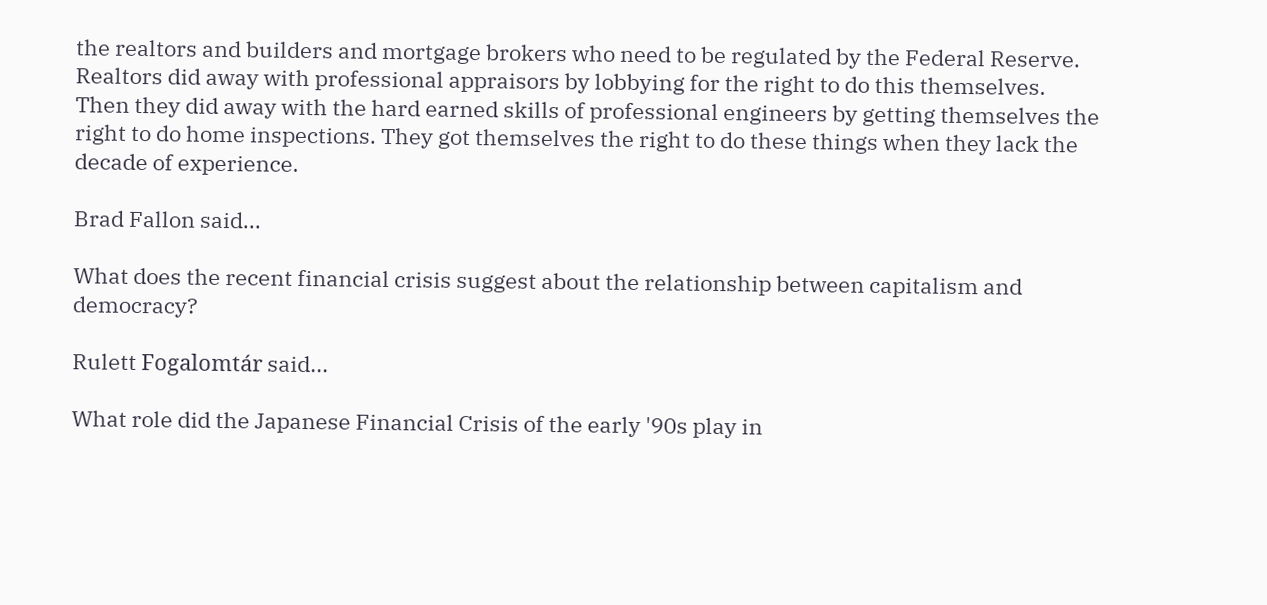the realtors and builders and mortgage brokers who need to be regulated by the Federal Reserve. Realtors did away with professional appraisors by lobbying for the right to do this themselves. Then they did away with the hard earned skills of professional engineers by getting themselves the right to do home inspections. They got themselves the right to do these things when they lack the decade of experience.

Brad Fallon said...

What does the recent financial crisis suggest about the relationship between capitalism and democracy?

Rulett Fogalomtár said...

What role did the Japanese Financial Crisis of the early '90s play in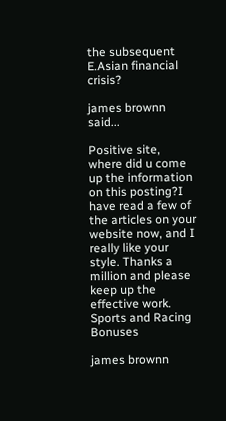the subsequent E.Asian financial crisis?

james brownn said...

Positive site, where did u come up the information on this posting?I have read a few of the articles on your website now, and I really like your style. Thanks a million and please keep up the effective work.
Sports and Racing Bonuses

james brownn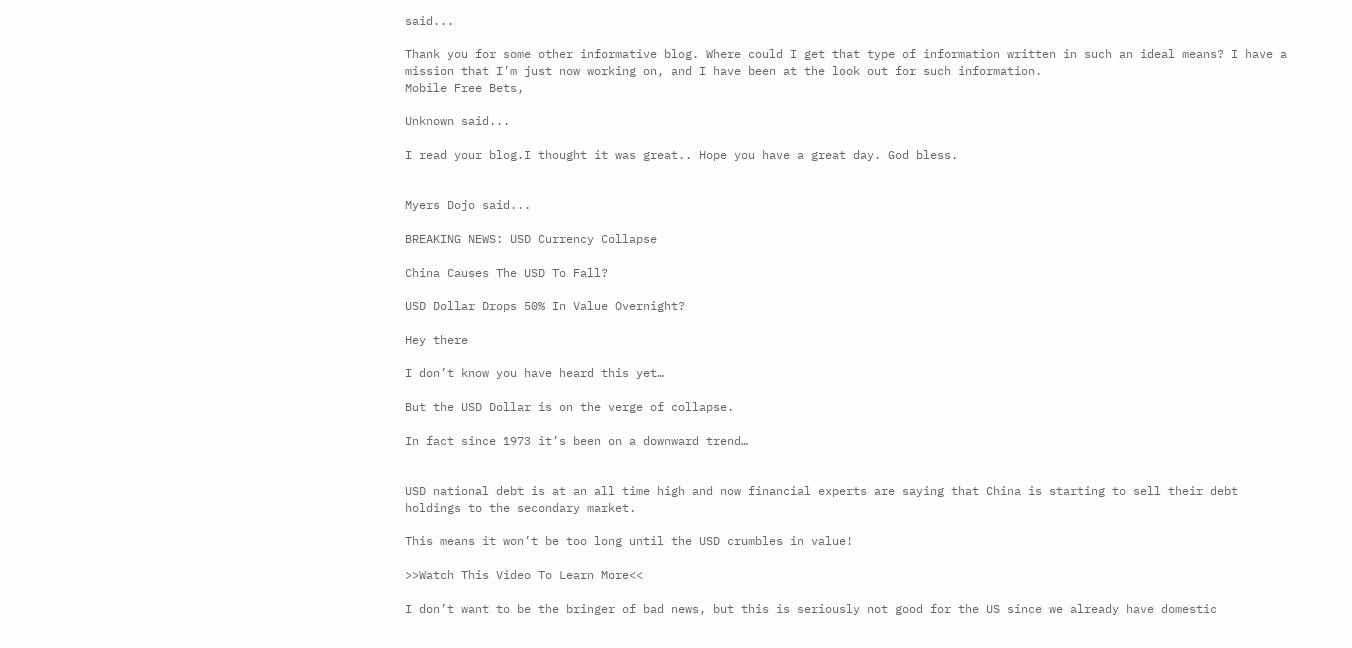said...

Thank you for some other informative blog. Where could I get that type of information written in such an ideal means? I have a mission that I’m just now working on, and I have been at the look out for such information.
Mobile Free Bets,

Unknown said...

I read your blog.I thought it was great.. Hope you have a great day. God bless.


Myers Dojo said...

BREAKING NEWS: USD Currency Collapse

China Causes The USD To Fall?

USD Dollar Drops 50% In Value Overnight?

Hey there

I don’t know you have heard this yet…

But the USD Dollar is on the verge of collapse.

In fact since 1973 it’s been on a downward trend…


USD national debt is at an all time high and now financial experts are saying that China is starting to sell their debt holdings to the secondary market.

This means it won’t be too long until the USD crumbles in value!

>>Watch This Video To Learn More<<

I don’t want to be the bringer of bad news, but this is seriously not good for the US since we already have domestic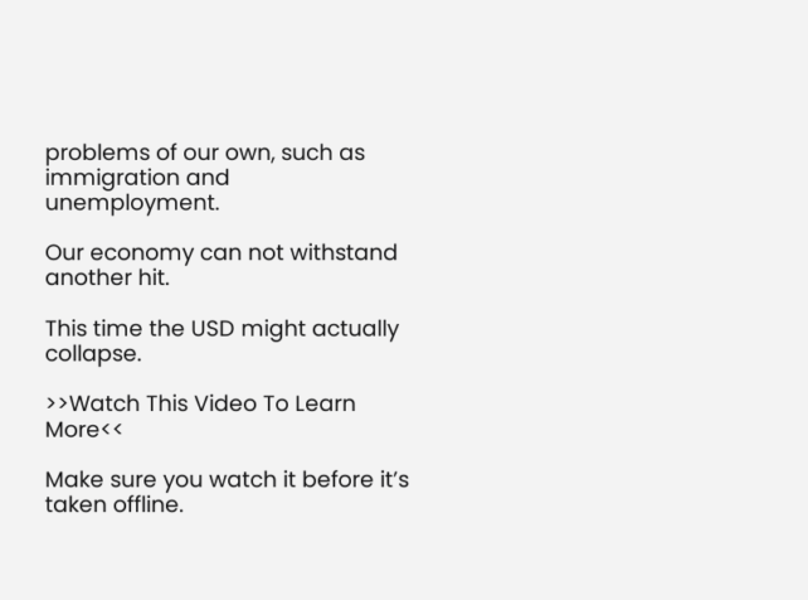problems of our own, such as immigration and unemployment.

Our economy can not withstand another hit.

This time the USD might actually collapse.

>>Watch This Video To Learn More<<

Make sure you watch it before it’s taken offline.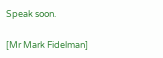Speak soon.

[Mr Mark Fidelman]